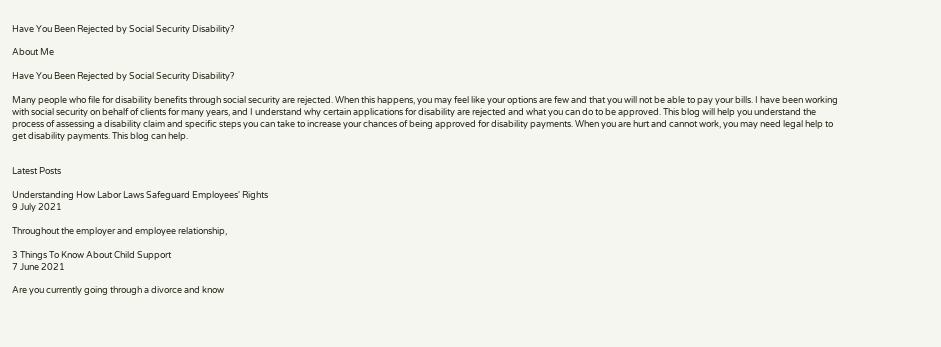Have You Been Rejected by Social Security Disability?

About Me

Have You Been Rejected by Social Security Disability?

Many people who file for disability benefits through social security are rejected. When this happens, you may feel like your options are few and that you will not be able to pay your bills. I have been working with social security on behalf of clients for many years, and I understand why certain applications for disability are rejected and what you can do to be approved. This blog will help you understand the process of assessing a disability claim and specific steps you can take to increase your chances of being approved for disability payments. When you are hurt and cannot work, you may need legal help to get disability payments. This blog can help.


Latest Posts

Understanding How Labor Laws Safeguard Employees' Rights
9 July 2021

Throughout the employer and employee relationship,

3 Things To Know About Child Support
7 June 2021

Are you currently going through a divorce and know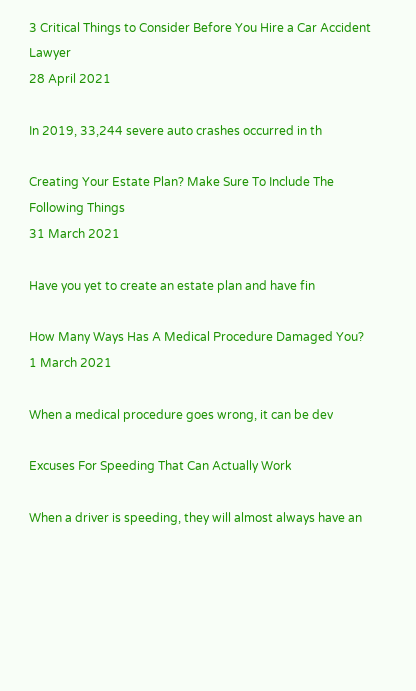3 Critical Things to Consider Before You Hire a Car Accident Lawyer
28 April 2021

In 2019, 33,244 severe auto crashes occurred in th

Creating Your Estate Plan? Make Sure To Include The Following Things
31 March 2021

Have you yet to create an estate plan and have fin

How Many Ways Has A Medical Procedure Damaged You?
1 March 2021

When a medical procedure goes wrong, it can be dev

Excuses For Speeding That Can Actually Work

When a driver is speeding, they will almost always have an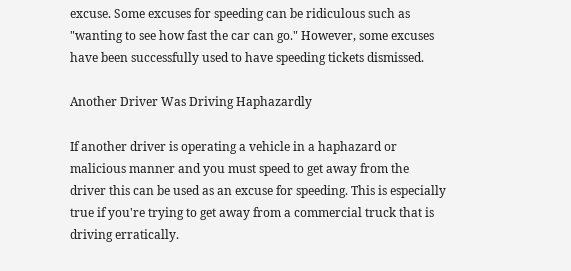excuse. Some excuses for speeding can be ridiculous such as "wanting to see how fast the car can go." However, some excuses have been successfully used to have speeding tickets dismissed.

Another Driver Was Driving Haphazardly

If another driver is operating a vehicle in a haphazard or malicious manner and you must speed to get away from the driver this can be used as an excuse for speeding. This is especially true if you're trying to get away from a commercial truck that is driving erratically.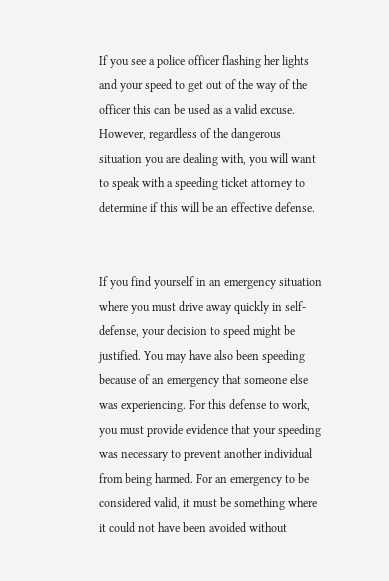If you see a police officer flashing her lights and your speed to get out of the way of the officer this can be used as a valid excuse. However, regardless of the dangerous situation you are dealing with, you will want to speak with a speeding ticket attorney to determine if this will be an effective defense.


If you find yourself in an emergency situation where you must drive away quickly in self-defense, your decision to speed might be justified. You may have also been speeding because of an emergency that someone else was experiencing. For this defense to work, you must provide evidence that your speeding was necessary to prevent another individual from being harmed. For an emergency to be considered valid, it must be something where it could not have been avoided without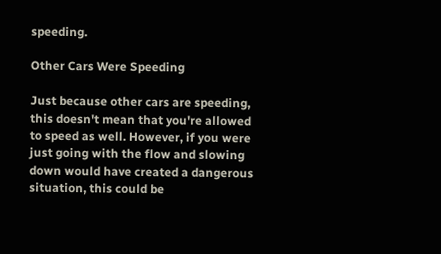speeding.

Other Cars Were Speeding

Just because other cars are speeding, this doesn't mean that you're allowed to speed as well. However, if you were just going with the flow and slowing down would have created a dangerous situation, this could be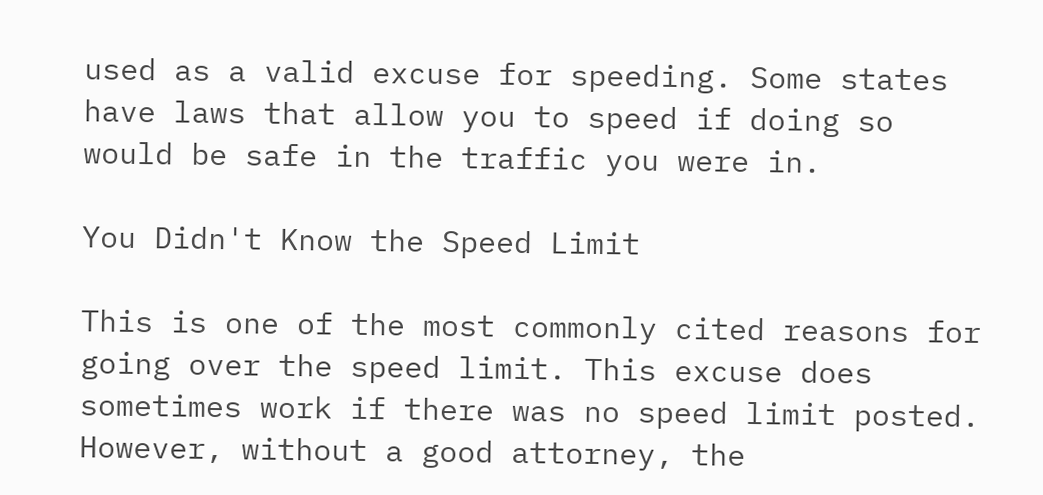used as a valid excuse for speeding. Some states have laws that allow you to speed if doing so would be safe in the traffic you were in.

You Didn't Know the Speed Limit

This is one of the most commonly cited reasons for going over the speed limit. This excuse does sometimes work if there was no speed limit posted. However, without a good attorney, the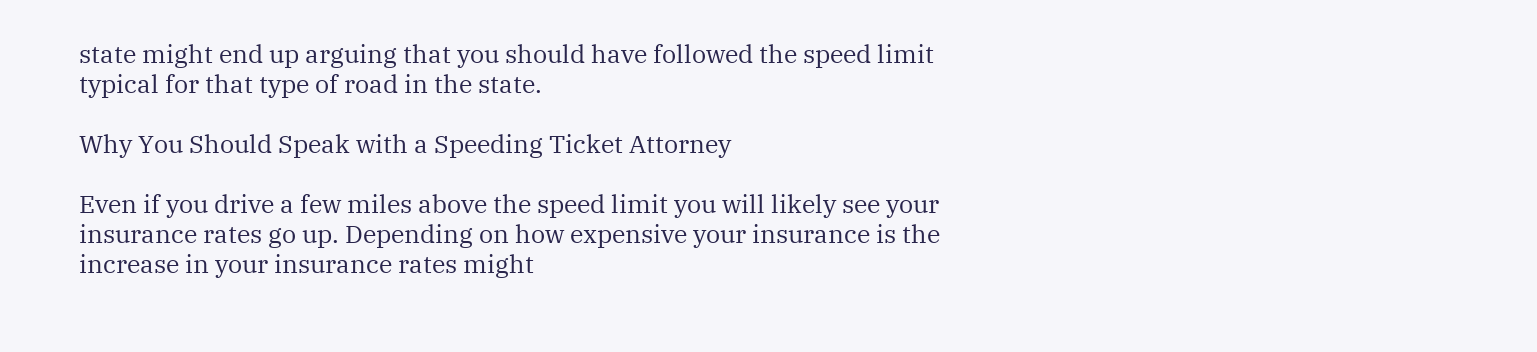state might end up arguing that you should have followed the speed limit typical for that type of road in the state.

Why You Should Speak with a Speeding Ticket Attorney

Even if you drive a few miles above the speed limit you will likely see your insurance rates go up. Depending on how expensive your insurance is the increase in your insurance rates might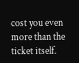cost you even more than the ticket itself.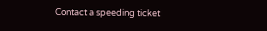Contact a speeding ticket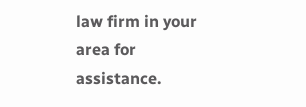law firm in your area for assistance.